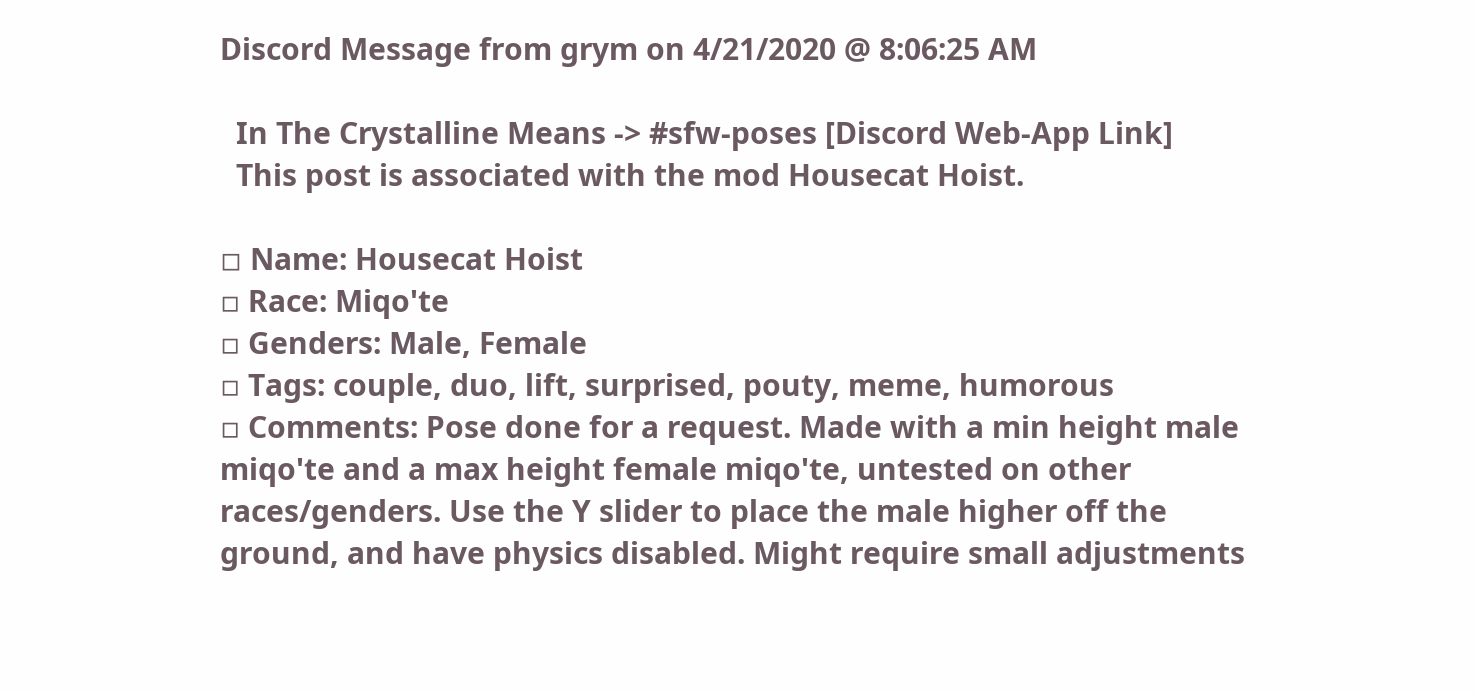Discord Message from grym on 4/21/2020 @ 8:06:25 AM

  In The Crystalline Means -> #sfw-poses [Discord Web-App Link]
  This post is associated with the mod Housecat Hoist.

◽ Name: Housecat Hoist
▫ Race: Miqo'te
▫ Genders: Male, Female
▫ Tags: couple, duo, lift, surprised, pouty, meme, humorous
▫ Comments: Pose done for a request. Made with a min height male miqo'te and a max height female miqo'te, untested on other races/genders. Use the Y slider to place the male higher off the ground, and have physics disabled. Might require small adjustments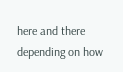here and there depending on how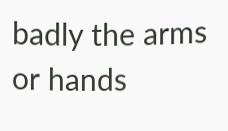badly the arms or hands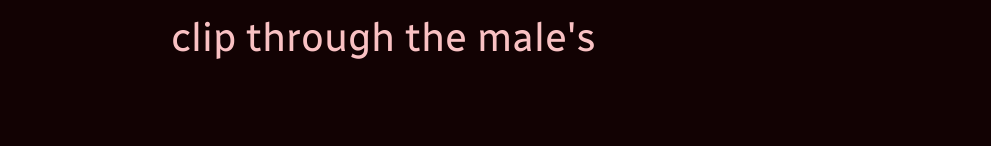clip through the male's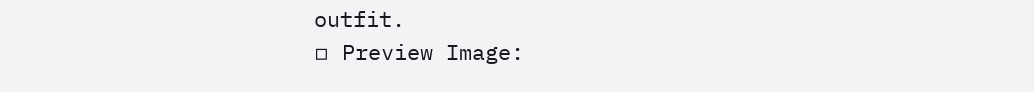outfit.
▫ Preview Image: